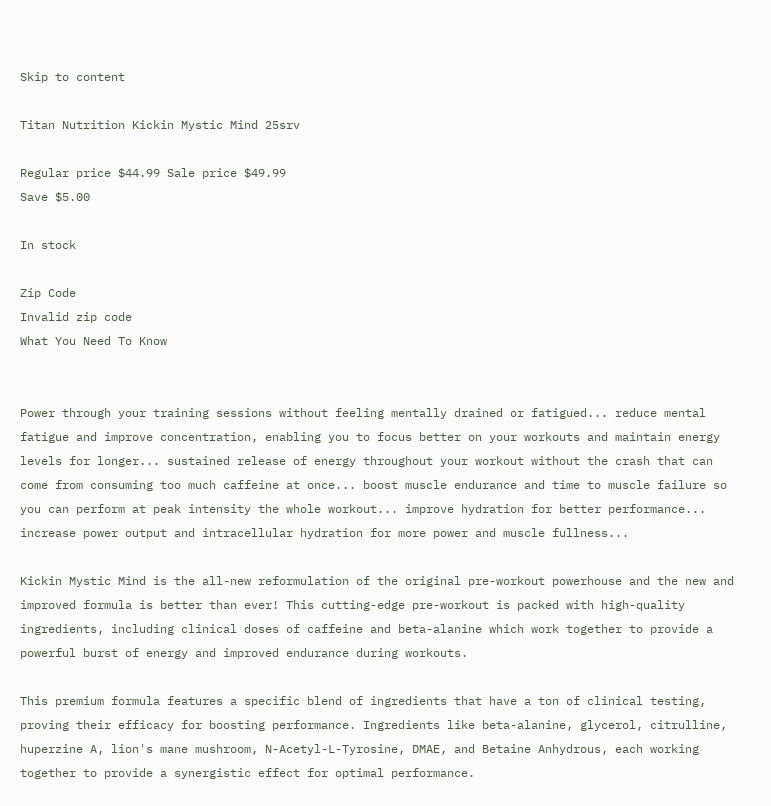Skip to content

Titan Nutrition Kickin Mystic Mind 25srv

Regular price $44.99 Sale price $49.99
Save $5.00

In stock

Zip Code
Invalid zip code
What You Need To Know


Power through your training sessions without feeling mentally drained or fatigued... reduce mental fatigue and improve concentration, enabling you to focus better on your workouts and maintain energy levels for longer... sustained release of energy throughout your workout without the crash that can come from consuming too much caffeine at once... boost muscle endurance and time to muscle failure so you can perform at peak intensity the whole workout... improve hydration for better performance... increase power output and intracellular hydration for more power and muscle fullness...

Kickin Mystic Mind is the all-new reformulation of the original pre-workout powerhouse and the new and improved formula is better than ever! This cutting-edge pre-workout is packed with high-quality ingredients, including clinical doses of caffeine and beta-alanine which work together to provide a powerful burst of energy and improved endurance during workouts.

This premium formula features a specific blend of ingredients that have a ton of clinical testing, proving their efficacy for boosting performance. Ingredients like beta-alanine, glycerol, citrulline, huperzine A, lion's mane mushroom, N-Acetyl-L-Tyrosine, DMAE, and Betaine Anhydrous, each working together to provide a synergistic effect for optimal performance.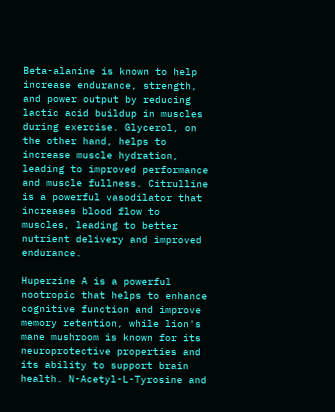Beta-alanine is known to help increase endurance, strength, and power output by reducing lactic acid buildup in muscles during exercise. Glycerol, on the other hand, helps to increase muscle hydration, leading to improved performance and muscle fullness. Citrulline is a powerful vasodilator that increases blood flow to muscles, leading to better nutrient delivery and improved endurance.

Huperzine A is a powerful nootropic that helps to enhance cognitive function and improve memory retention, while lion's mane mushroom is known for its neuroprotective properties and its ability to support brain health. N-Acetyl-L-Tyrosine and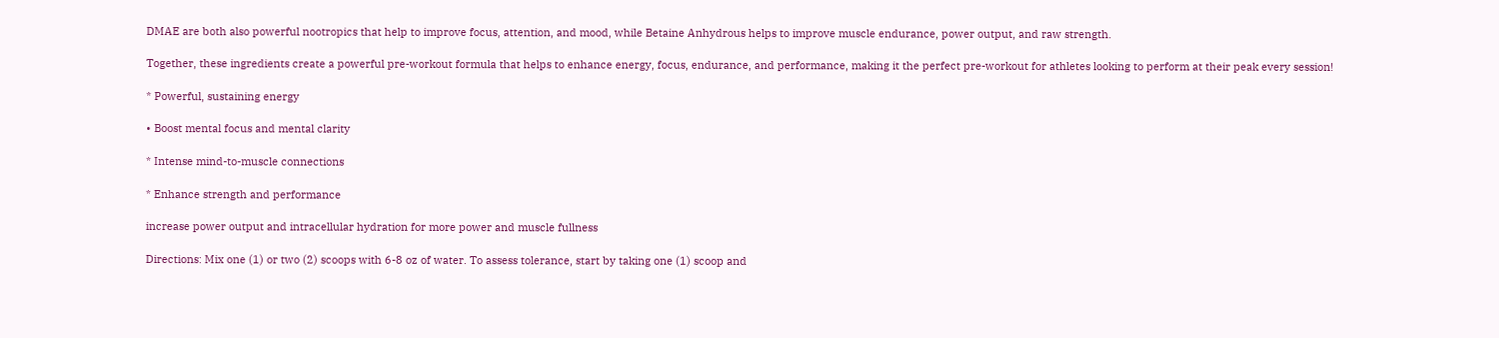DMAE are both also powerful nootropics that help to improve focus, attention, and mood, while Betaine Anhydrous helps to improve muscle endurance, power output, and raw strength.

Together, these ingredients create a powerful pre-workout formula that helps to enhance energy, focus, endurance, and performance, making it the perfect pre-workout for athletes looking to perform at their peak every session!

* Powerful, sustaining energy

• Boost mental focus and mental clarity

* Intense mind-to-muscle connections

* Enhance strength and performance

increase power output and intracellular hydration for more power and muscle fullness

Directions: Mix one (1) or two (2) scoops with 6-8 oz of water. To assess tolerance, start by taking one (1) scoop and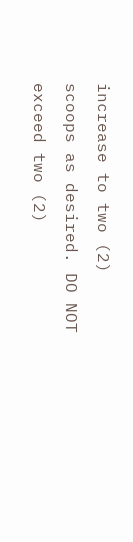increase to two (2) scoops as desired. DO NOT exceed two (2)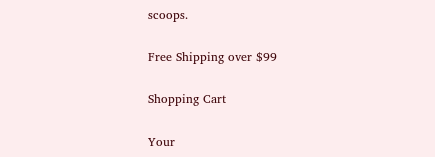scoops.

Free Shipping over $99

Shopping Cart

Your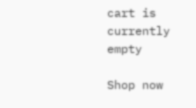cart is currently empty

Shop now